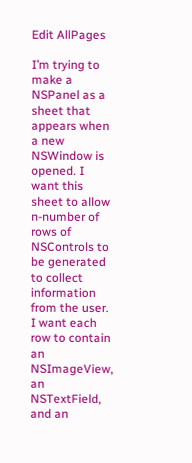Edit AllPages

I’m trying to make a NSPanel as a sheet that appears when a new NSWindow is opened. I want this sheet to allow n-number of rows of NSControls to be generated to collect information from the user. I want each row to contain an NSImageView, an NSTextField, and an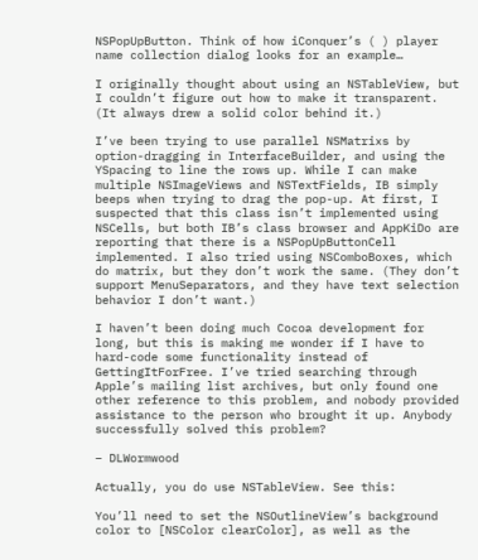NSPopUpButton. Think of how iConquer’s ( ) player name collection dialog looks for an example…

I originally thought about using an NSTableView, but I couldn’t figure out how to make it transparent. (It always drew a solid color behind it.)

I’ve been trying to use parallel NSMatrixs by option-dragging in InterfaceBuilder, and using the YSpacing to line the rows up. While I can make multiple NSImageViews and NSTextFields, IB simply beeps when trying to drag the pop-up. At first, I suspected that this class isn’t implemented using NSCells, but both IB’s class browser and AppKiDo are reporting that there is a NSPopUpButtonCell implemented. I also tried using NSComboBoxes, which do matrix, but they don’t work the same. (They don’t support MenuSeparators, and they have text selection behavior I don’t want.)

I haven’t been doing much Cocoa development for long, but this is making me wonder if I have to hard-code some functionality instead of GettingItForFree. I’ve tried searching through Apple’s mailing list archives, but only found one other reference to this problem, and nobody provided assistance to the person who brought it up. Anybody successfully solved this problem?

– DLWormwood

Actually, you do use NSTableView. See this:

You’ll need to set the NSOutlineView’s background color to [NSColor clearColor], as well as the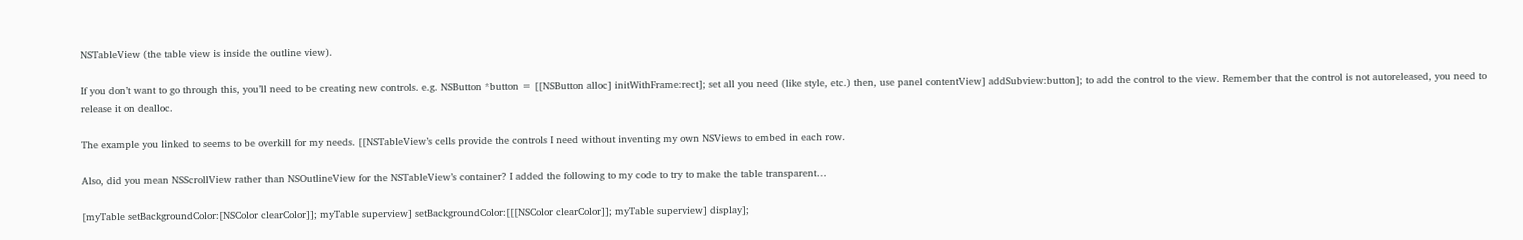NSTableView (the table view is inside the outline view).

If you don’t want to go through this, you’ll need to be creating new controls. e.g. NSButton *button = [[NSButton alloc] initWithFrame:rect]; set all you need (like style, etc.) then, use panel contentView] addSubview:button]; to add the control to the view. Remember that the control is not autoreleased, you need to release it on dealloc.

The example you linked to seems to be overkill for my needs. [[NSTableView’s cells provide the controls I need without inventing my own NSViews to embed in each row.

Also, did you mean NSScrollView rather than NSOutlineView for the NSTableView’s container? I added the following to my code to try to make the table transparent…

[myTable setBackgroundColor:[NSColor clearColor]]; myTable superview] setBackgroundColor:[[[NSColor clearColor]]; myTable superview] display];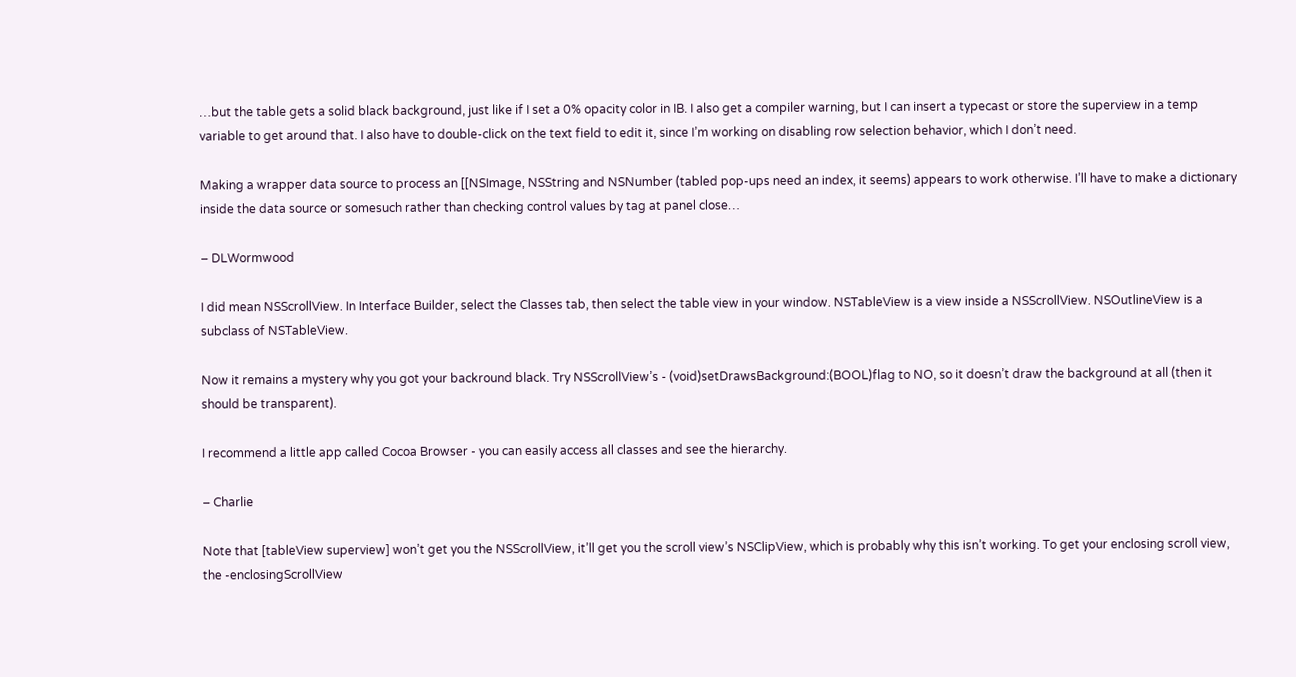…but the table gets a solid black background, just like if I set a 0% opacity color in IB. I also get a compiler warning, but I can insert a typecast or store the superview in a temp variable to get around that. I also have to double-click on the text field to edit it, since I’m working on disabling row selection behavior, which I don’t need.

Making a wrapper data source to process an [[NSImage, NSString and NSNumber (tabled pop-ups need an index, it seems) appears to work otherwise. I’ll have to make a dictionary inside the data source or somesuch rather than checking control values by tag at panel close…

– DLWormwood

I did mean NSScrollView. In Interface Builder, select the Classes tab, then select the table view in your window. NSTableView is a view inside a NSScrollView. NSOutlineView is a subclass of NSTableView.

Now it remains a mystery why you got your backround black. Try NSScrollView’s - (void)setDrawsBackground:(BOOL)flag to NO, so it doesn’t draw the background at all (then it should be transparent).

I recommend a little app called Cocoa Browser - you can easily access all classes and see the hierarchy.

– Charlie

Note that [tableView superview] won’t get you the NSScrollView, it’ll get you the scroll view’s NSClipView, which is probably why this isn’t working. To get your enclosing scroll view, the -enclosingScrollView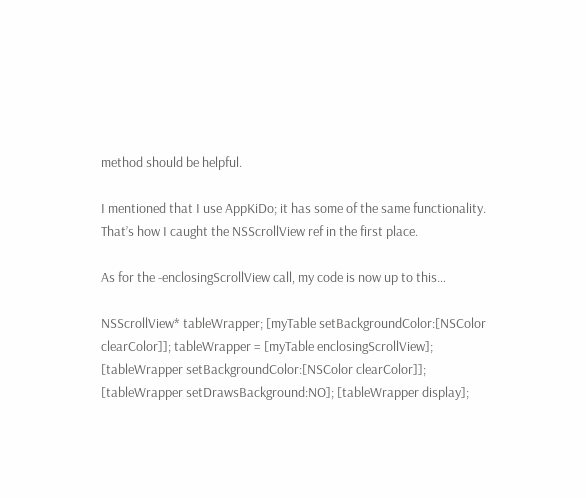method should be helpful.

I mentioned that I use AppKiDo; it has some of the same functionality. That’s how I caught the NSScrollView ref in the first place.

As for the -enclosingScrollView call, my code is now up to this…

NSScrollView* tableWrapper; [myTable setBackgroundColor:[NSColor clearColor]]; tableWrapper = [myTable enclosingScrollView]; [tableWrapper setBackgroundColor:[NSColor clearColor]]; [tableWrapper setDrawsBackground:NO]; [tableWrapper display];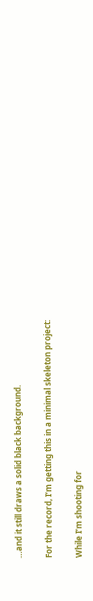…and it still draws a solid black background.

For the record, I’m getting this in a minimal skeleton project:

While I’m shooting for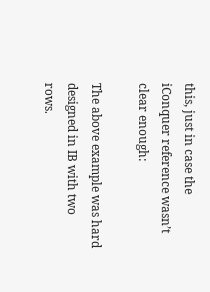this, just in case the iConquer reference wasn’t clear enough:

The above example was hard designed in IB with two rows.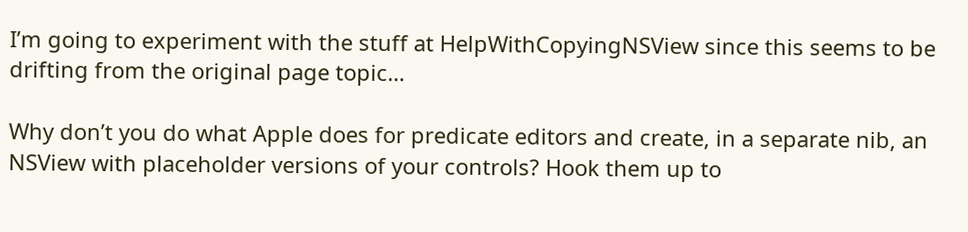I’m going to experiment with the stuff at HelpWithCopyingNSView since this seems to be drifting from the original page topic…

Why don’t you do what Apple does for predicate editors and create, in a separate nib, an NSView with placeholder versions of your controls? Hook them up to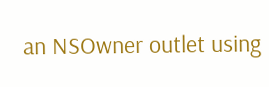an NSOwner outlet using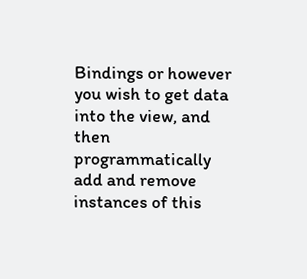Bindings or however you wish to get data into the view, and then programmatically add and remove instances of this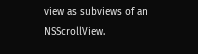view as subviews of an NSScrollView.